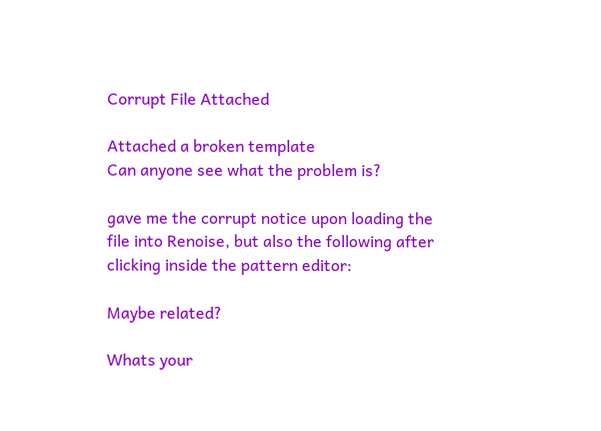Corrupt File Attached

Attached a broken template
Can anyone see what the problem is?

gave me the corrupt notice upon loading the file into Renoise, but also the following after clicking inside the pattern editor:

Maybe related?

Whats your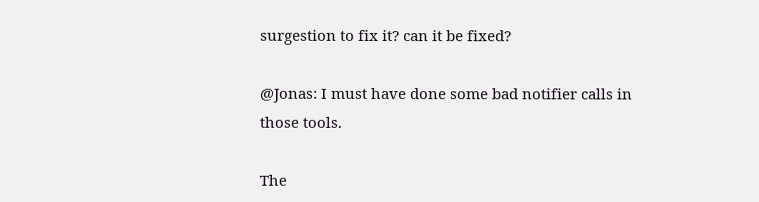surgestion to fix it? can it be fixed?

@Jonas: I must have done some bad notifier calls in those tools.

The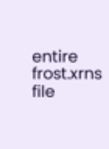entire frost.xrns file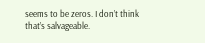seems to be zeros. I don’t think that’s salvageable.